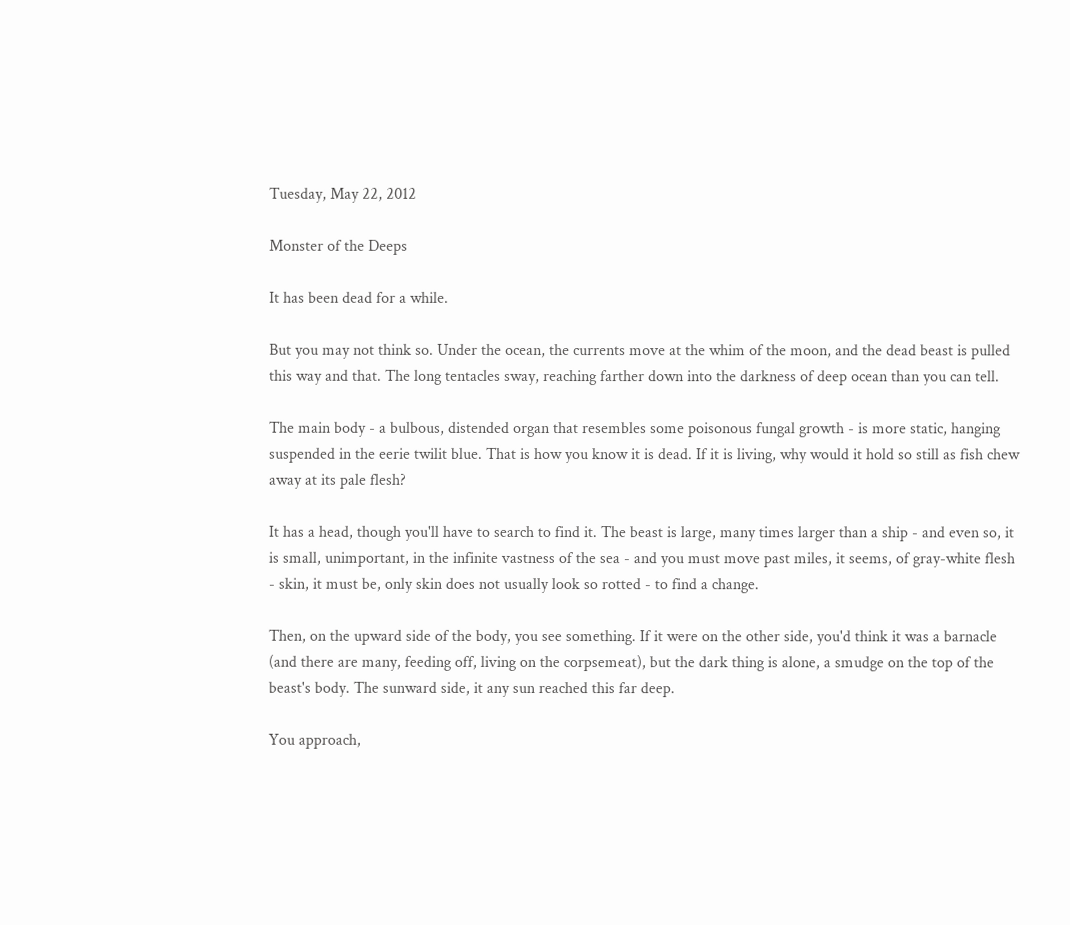Tuesday, May 22, 2012

Monster of the Deeps

It has been dead for a while.

But you may not think so. Under the ocean, the currents move at the whim of the moon, and the dead beast is pulled this way and that. The long tentacles sway, reaching farther down into the darkness of deep ocean than you can tell.

The main body - a bulbous, distended organ that resembles some poisonous fungal growth - is more static, hanging suspended in the eerie twilit blue. That is how you know it is dead. If it is living, why would it hold so still as fish chew away at its pale flesh?

It has a head, though you'll have to search to find it. The beast is large, many times larger than a ship - and even so, it is small, unimportant, in the infinite vastness of the sea - and you must move past miles, it seems, of gray-white flesh - skin, it must be, only skin does not usually look so rotted - to find a change.

Then, on the upward side of the body, you see something. If it were on the other side, you'd think it was a barnacle (and there are many, feeding off, living on the corpsemeat), but the dark thing is alone, a smudge on the top of the beast's body. The sunward side, it any sun reached this far deep.

You approach,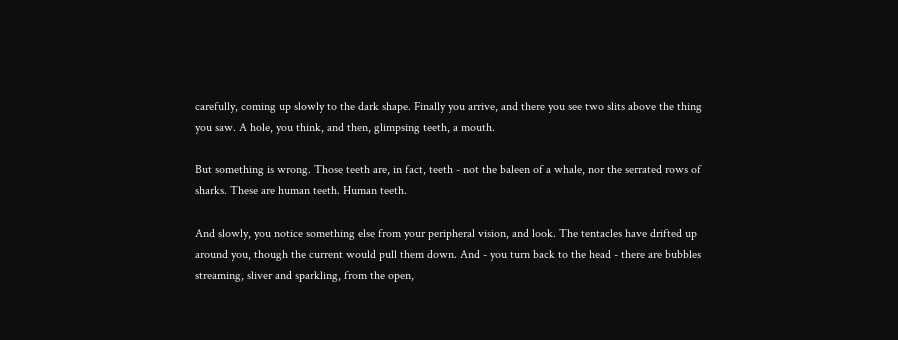carefully, coming up slowly to the dark shape. Finally you arrive, and there you see two slits above the thing you saw. A hole, you think, and then, glimpsing teeth, a mouth.

But something is wrong. Those teeth are, in fact, teeth - not the baleen of a whale, nor the serrated rows of sharks. These are human teeth. Human teeth.

And slowly, you notice something else from your peripheral vision, and look. The tentacles have drifted up around you, though the current would pull them down. And - you turn back to the head - there are bubbles streaming, sliver and sparkling, from the open,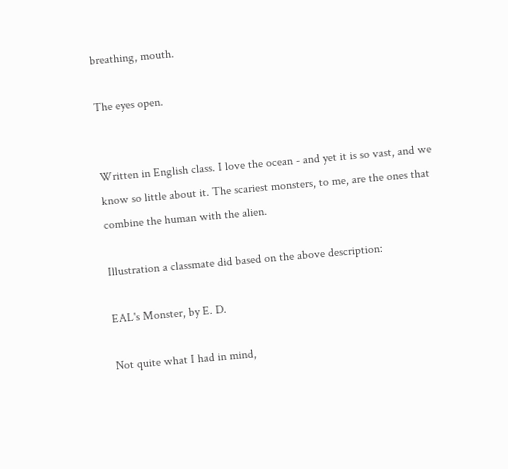breathing, mouth.

The eyes open.


Written in English class. I love the ocean - and yet it is so vast, and we know so little about it. The scariest monsters, to me, are the ones that combine the human with the alien.

Illustration a classmate did based on the above description:

EAL's Monster, by E. D.

Not quite what I had in mind,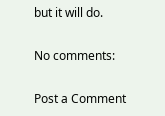but it will do.

No comments:

Post a Comment